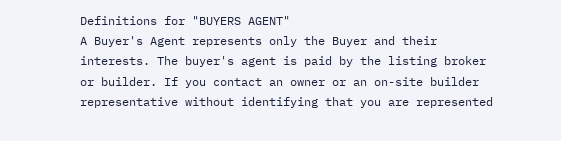Definitions for "BUYERS AGENT"
A Buyer's Agent represents only the Buyer and their interests. The buyer's agent is paid by the listing broker or builder. If you contact an owner or an on-site builder representative without identifying that you are represented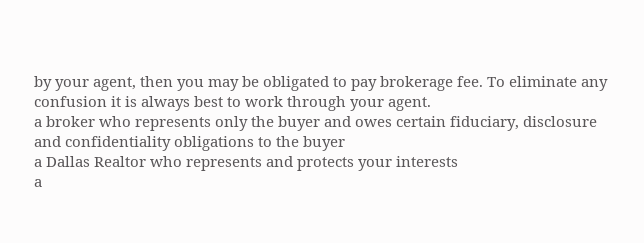by your agent, then you may be obligated to pay brokerage fee. To eliminate any confusion it is always best to work through your agent.
a broker who represents only the buyer and owes certain fiduciary, disclosure and confidentiality obligations to the buyer
a Dallas Realtor who represents and protects your interests
a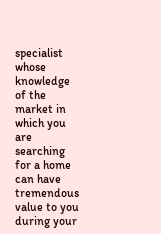specialist whose knowledge of the market in which you are searching for a home can have tremendous value to you during your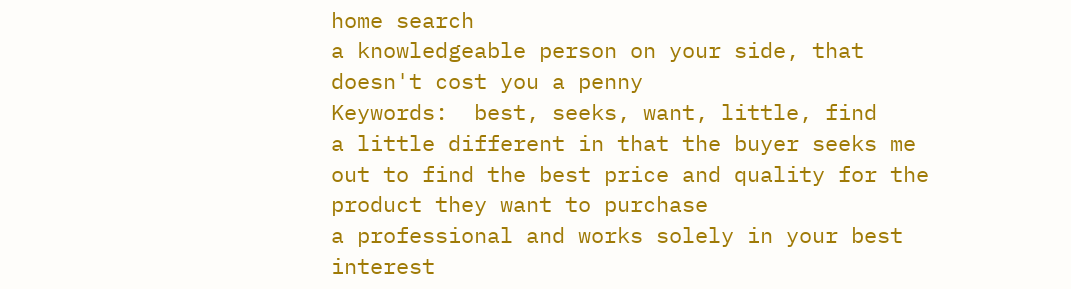home search
a knowledgeable person on your side, that doesn't cost you a penny
Keywords:  best, seeks, want, little, find
a little different in that the buyer seeks me out to find the best price and quality for the product they want to purchase
a professional and works solely in your best interest